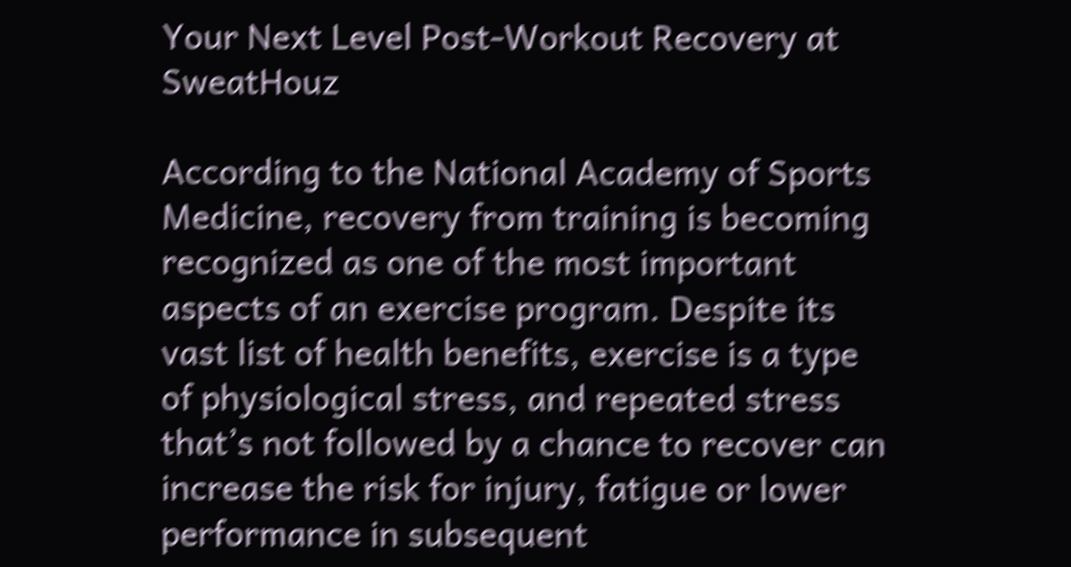Your Next Level Post-Workout Recovery at SweatHouz

According to the National Academy of Sports Medicine, recovery from training is becoming recognized as one of the most important aspects of an exercise program. Despite its vast list of health benefits, exercise is a type of physiological stress, and repeated stress that’s not followed by a chance to recover can increase the risk for injury, fatigue or lower performance in subsequent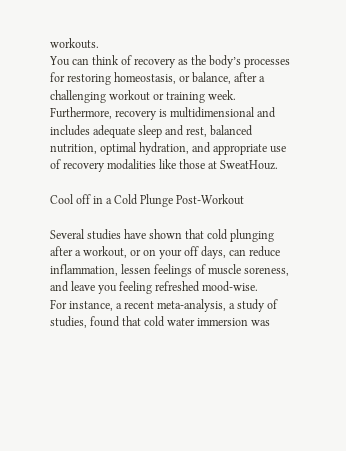workouts.
You can think of recovery as the body’s processes for restoring homeostasis, or balance, after a challenging workout or training week. Furthermore, recovery is multidimensional and includes adequate sleep and rest, balanced nutrition, optimal hydration, and appropriate use of recovery modalities like those at SweatHouz.

Cool off in a Cold Plunge Post-Workout

Several studies have shown that cold plunging after a workout, or on your off days, can reduce inflammation, lessen feelings of muscle soreness, and leave you feeling refreshed mood-wise.
For instance, a recent meta-analysis, a study of studies, found that cold water immersion was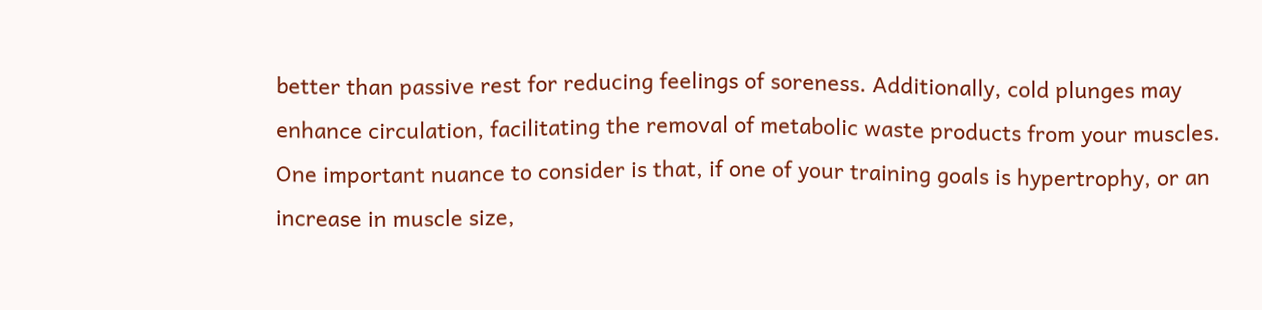better than passive rest for reducing feelings of soreness. Additionally, cold plunges may enhance circulation, facilitating the removal of metabolic waste products from your muscles.
One important nuance to consider is that, if one of your training goals is hypertrophy, or an increase in muscle size,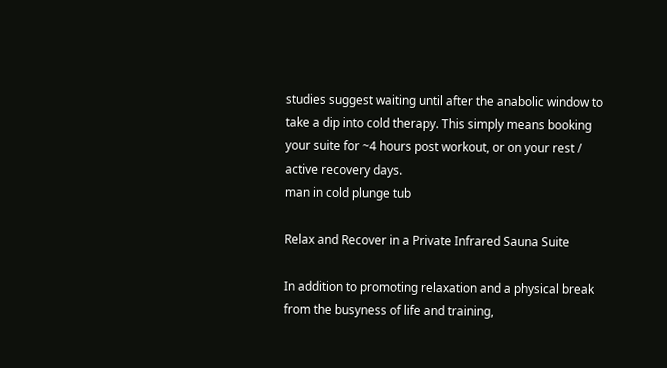studies suggest waiting until after the anabolic window to take a dip into cold therapy. This simply means booking your suite for ~4 hours post workout, or on your rest / active recovery days.
man in cold plunge tub

Relax and Recover in a Private Infrared Sauna Suite

In addition to promoting relaxation and a physical break from the busyness of life and training,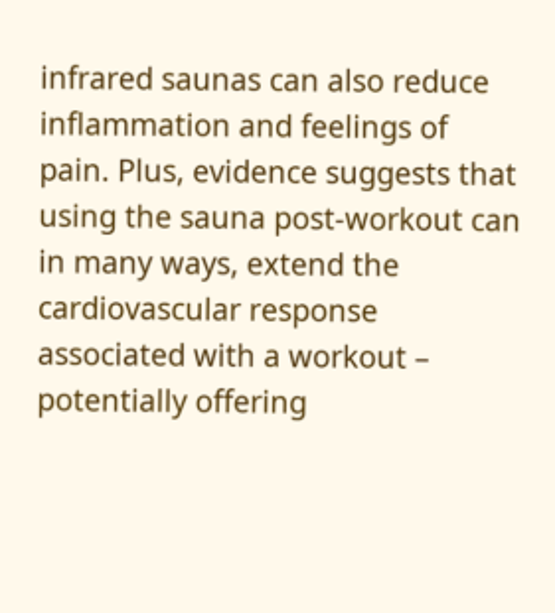infrared saunas can also reduce inflammation and feelings of pain. Plus, evidence suggests that using the sauna post-workout can in many ways, extend the cardiovascular response associated with a workout – potentially offering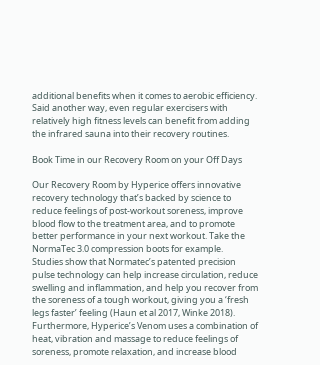additional benefits when it comes to aerobic efficiency. Said another way, even regular exercisers with relatively high fitness levels can benefit from adding the infrared sauna into their recovery routines.

Book Time in our Recovery Room on your Off Days

Our Recovery Room by Hyperice offers innovative recovery technology that’s backed by science to reduce feelings of post-workout soreness, improve blood flow to the treatment area, and to promote better performance in your next workout. Take the NormaTec 3.0 compression boots for example.
Studies show that Normatec’s patented precision pulse technology can help increase circulation, reduce swelling and inflammation, and help you recover from the soreness of a tough workout, giving you a ‘fresh legs faster’ feeling (Haun et al 2017, Winke 2018). Furthermore, Hyperice’s Venom uses a combination of heat, vibration and massage to reduce feelings of soreness, promote relaxation, and increase blood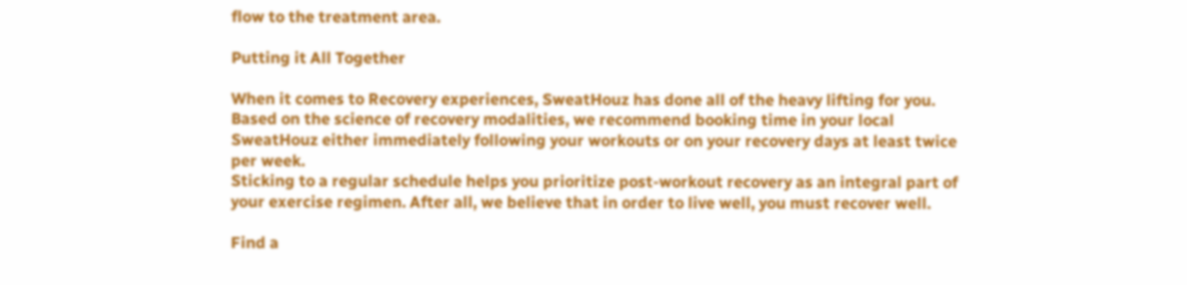flow to the treatment area.

Putting it All Together

When it comes to Recovery experiences, SweatHouz has done all of the heavy lifting for you. Based on the science of recovery modalities, we recommend booking time in your local SweatHouz either immediately following your workouts or on your recovery days at least twice per week.
Sticking to a regular schedule helps you prioritize post-workout recovery as an integral part of your exercise regimen. After all, we believe that in order to live well, you must recover well.

Find a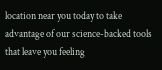location near you today to take advantage of our science-backed tools that leave you feeling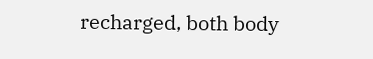recharged, both body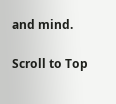and mind.

Scroll to Top